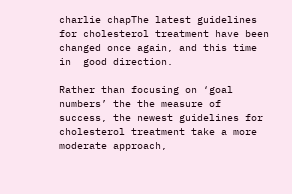charlie chapThe latest guidelines for cholesterol treatment have been changed once again, and this time in  good direction.

Rather than focusing on ‘goal numbers’ the the measure of success, the newest guidelines for cholesterol treatment take a more moderate approach,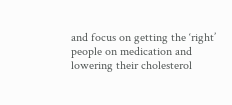and focus on getting the ‘right’ people on medication and lowering their cholesterol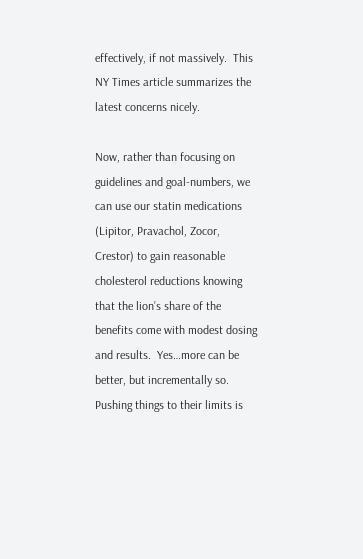effectively, if not massively.  This NY Times article summarizes the latest concerns nicely.

Now, rather than focusing on guidelines and goal-numbers, we can use our statin medications (Lipitor, Pravachol, Zocor, Crestor) to gain reasonable cholesterol reductions knowing that the lion’s share of the benefits come with modest dosing and results.  Yes…more can be better, but incrementally so.  Pushing things to their limits is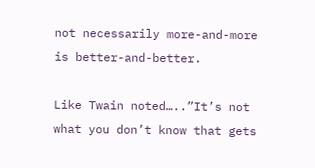not necessarily more-and-more is better-and-better.

Like Twain noted…..”It’s not what you don’t know that gets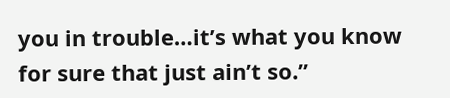you in trouble…it’s what you know for sure that just ain’t so.”